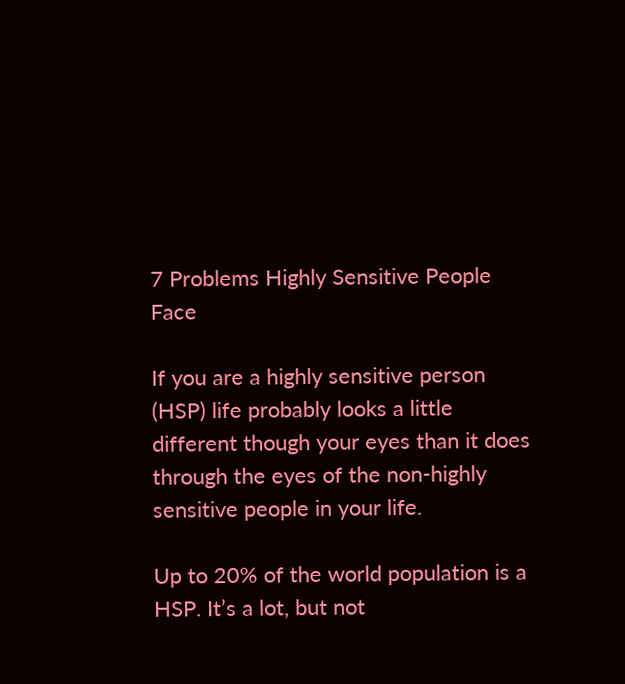7 Problems Highly Sensitive People Face

If you are a highly sensitive person (HSP) life probably looks a little different though your eyes than it does through the eyes of the non-highly sensitive people in your life.

Up to 20% of the world population is a HSP. It’s a lot, but not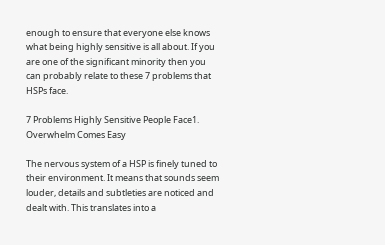enough to ensure that everyone else knows what being highly sensitive is all about. If you are one of the significant minority then you can probably relate to these 7 problems that HSPs face.

7 Problems Highly Sensitive People Face1. Overwhelm Comes Easy

The nervous system of a HSP is finely tuned to their environment. It means that sounds seem louder, details and subtleties are noticed and dealt with. This translates into a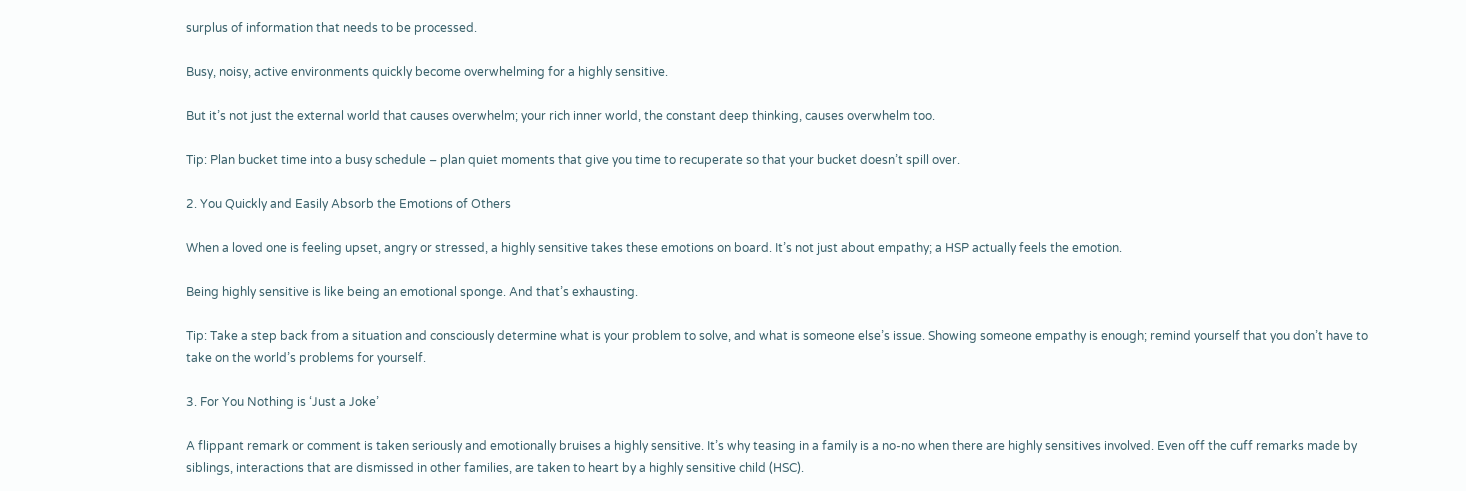surplus of information that needs to be processed.

Busy, noisy, active environments quickly become overwhelming for a highly sensitive.

But it’s not just the external world that causes overwhelm; your rich inner world, the constant deep thinking, causes overwhelm too.

Tip: Plan bucket time into a busy schedule – plan quiet moments that give you time to recuperate so that your bucket doesn’t spill over.

2. You Quickly and Easily Absorb the Emotions of Others

When a loved one is feeling upset, angry or stressed, a highly sensitive takes these emotions on board. It’s not just about empathy; a HSP actually feels the emotion.

Being highly sensitive is like being an emotional sponge. And that’s exhausting.

Tip: Take a step back from a situation and consciously determine what is your problem to solve, and what is someone else’s issue. Showing someone empathy is enough; remind yourself that you don’t have to take on the world’s problems for yourself.

3. For You Nothing is ‘Just a Joke’

A flippant remark or comment is taken seriously and emotionally bruises a highly sensitive. It’s why teasing in a family is a no-no when there are highly sensitives involved. Even off the cuff remarks made by siblings, interactions that are dismissed in other families, are taken to heart by a highly sensitive child (HSC).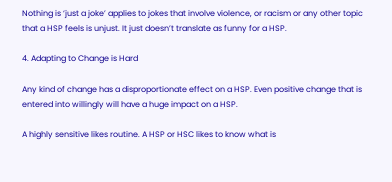Nothing is ‘just a joke’ applies to jokes that involve violence, or racism or any other topic that a HSP feels is unjust. It just doesn’t translate as funny for a HSP.

4. Adapting to Change is Hard

Any kind of change has a disproportionate effect on a HSP. Even positive change that is entered into willingly will have a huge impact on a HSP.

A highly sensitive likes routine. A HSP or HSC likes to know what is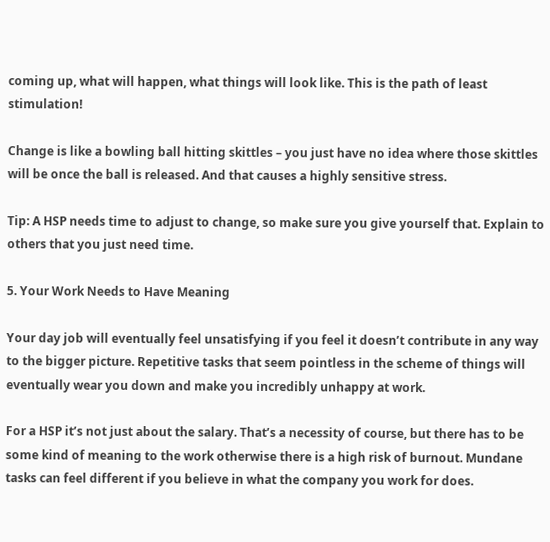coming up, what will happen, what things will look like. This is the path of least stimulation!

Change is like a bowling ball hitting skittles – you just have no idea where those skittles will be once the ball is released. And that causes a highly sensitive stress.

Tip: A HSP needs time to adjust to change, so make sure you give yourself that. Explain to others that you just need time.

5. Your Work Needs to Have Meaning

Your day job will eventually feel unsatisfying if you feel it doesn’t contribute in any way to the bigger picture. Repetitive tasks that seem pointless in the scheme of things will eventually wear you down and make you incredibly unhappy at work.

For a HSP it’s not just about the salary. That’s a necessity of course, but there has to be some kind of meaning to the work otherwise there is a high risk of burnout. Mundane tasks can feel different if you believe in what the company you work for does.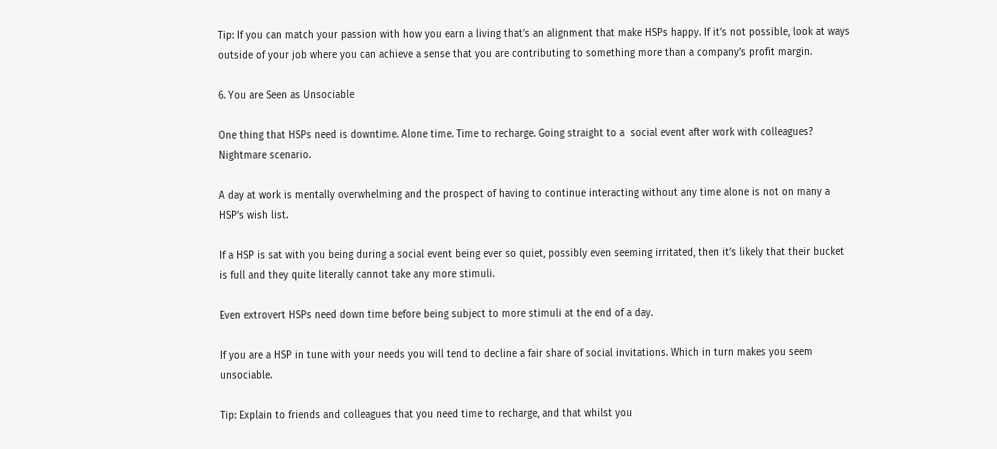Tip: If you can match your passion with how you earn a living that’s an alignment that make HSPs happy. If it’s not possible, look at ways outside of your job where you can achieve a sense that you are contributing to something more than a company’s profit margin.

6. You are Seen as Unsociable

One thing that HSPs need is downtime. Alone time. Time to recharge. Going straight to a  social event after work with colleagues? Nightmare scenario.

A day at work is mentally overwhelming and the prospect of having to continue interacting without any time alone is not on many a HSP’s wish list.

If a HSP is sat with you being during a social event being ever so quiet, possibly even seeming irritated, then it’s likely that their bucket is full and they quite literally cannot take any more stimuli.

Even extrovert HSPs need down time before being subject to more stimuli at the end of a day.

If you are a HSP in tune with your needs you will tend to decline a fair share of social invitations. Which in turn makes you seem unsociable.

Tip: Explain to friends and colleagues that you need time to recharge, and that whilst you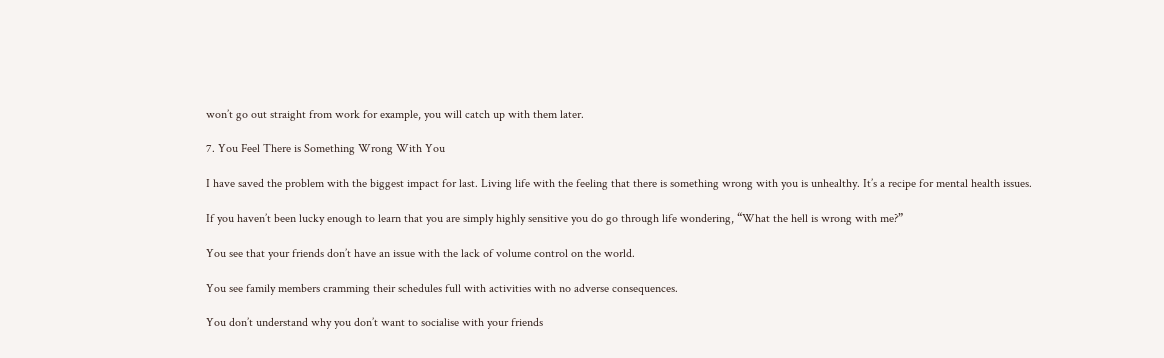won’t go out straight from work for example, you will catch up with them later.

7. You Feel There is Something Wrong With You

I have saved the problem with the biggest impact for last. Living life with the feeling that there is something wrong with you is unhealthy. It’s a recipe for mental health issues.

If you haven’t been lucky enough to learn that you are simply highly sensitive you do go through life wondering, “What the hell is wrong with me?”

You see that your friends don’t have an issue with the lack of volume control on the world.

You see family members cramming their schedules full with activities with no adverse consequences.

You don’t understand why you don’t want to socialise with your friends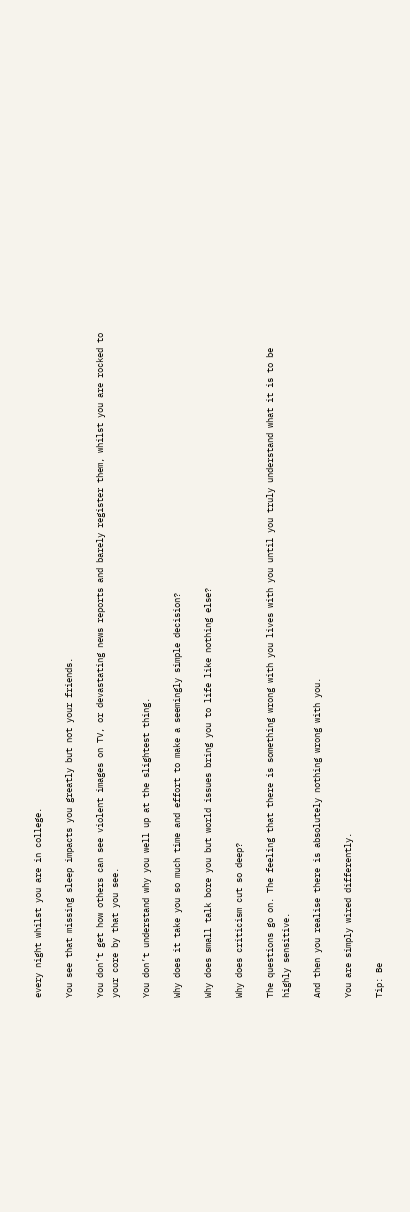every night whilst you are in college.

You see that missing sleep impacts you greatly but not your friends.

You don’t get how others can see violent images on TV, or devastating news reports and barely register them, whilst you are rocked to your core by that you see.

You don’t understand why you well up at the slightest thing.

Why does it take you so much time and effort to make a seemingly simple decision?

Why does small talk bore you but world issues bring you to life like nothing else?

Why does criticism cut so deep?

The questions go on. The feeling that there is something wrong with you lives with you until you truly understand what it is to be highly sensitive.

And then you realise there is absolutely nothing wrong with you.

You are simply wired differently.

Tip: Be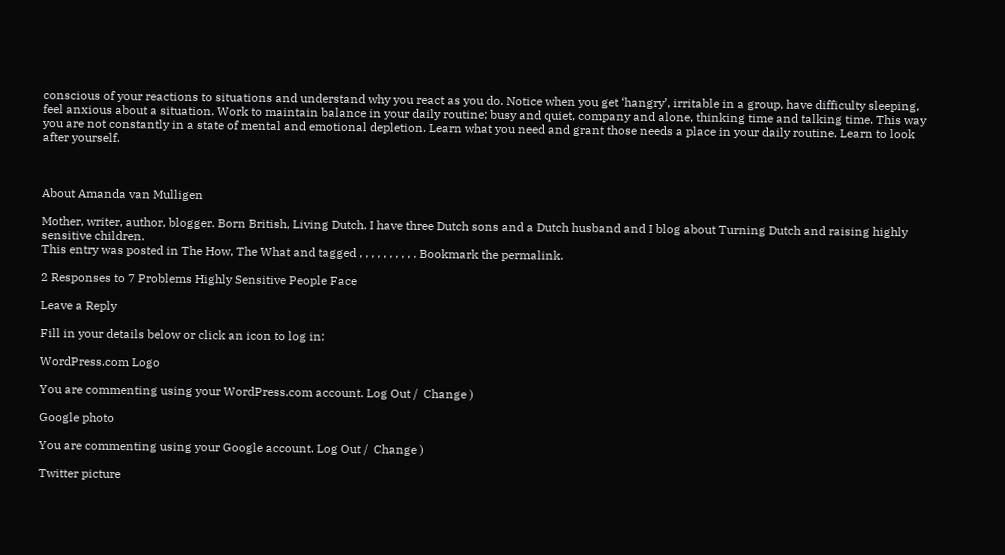conscious of your reactions to situations and understand why you react as you do. Notice when you get ‘hangry’, irritable in a group, have difficulty sleeping, feel anxious about a situation. Work to maintain balance in your daily routine; busy and quiet, company and alone, thinking time and talking time. This way you are not constantly in a state of mental and emotional depletion. Learn what you need and grant those needs a place in your daily routine. Learn to look after yourself.



About Amanda van Mulligen

Mother, writer, author, blogger. Born British, Living Dutch. I have three Dutch sons and a Dutch husband and I blog about Turning Dutch and raising highly sensitive children.
This entry was posted in The How, The What and tagged , , , , , , , , , . Bookmark the permalink.

2 Responses to 7 Problems Highly Sensitive People Face

Leave a Reply

Fill in your details below or click an icon to log in:

WordPress.com Logo

You are commenting using your WordPress.com account. Log Out /  Change )

Google photo

You are commenting using your Google account. Log Out /  Change )

Twitter picture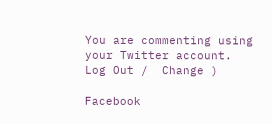You are commenting using your Twitter account. Log Out /  Change )

Facebook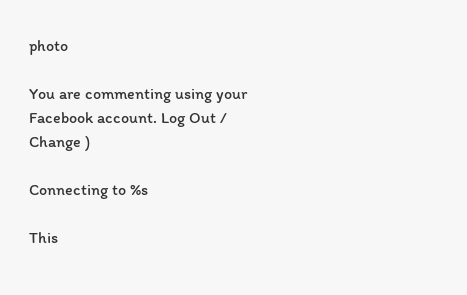photo

You are commenting using your Facebook account. Log Out /  Change )

Connecting to %s

This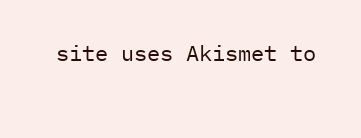site uses Akismet to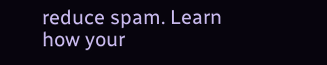reduce spam. Learn how your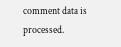comment data is processed.